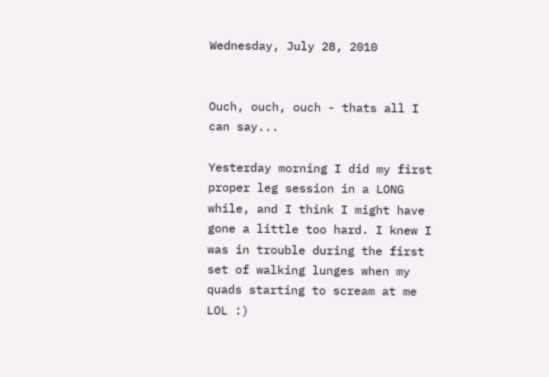Wednesday, July 28, 2010


Ouch, ouch, ouch - thats all I can say...

Yesterday morning I did my first proper leg session in a LONG while, and I think I might have gone a little too hard. I knew I was in trouble during the first set of walking lunges when my quads starting to scream at me LOL :)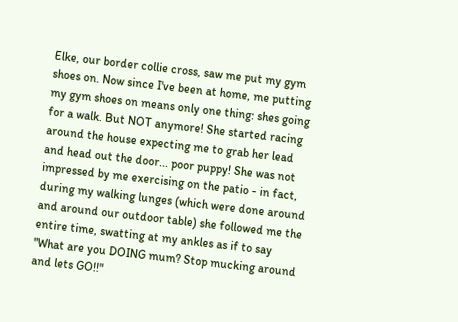Elke, our border collie cross, saw me put my gym shoes on. Now since I've been at home, me putting my gym shoes on means only one thing: shes going for a walk. But NOT anymore! She started racing around the house expecting me to grab her lead and head out the door... poor puppy! She was not impressed by me exercising on the patio - in fact, during my walking lunges (which were done around and around our outdoor table) she followed me the entire time, swatting at my ankles as if to say "What are you DOING mum? Stop mucking around and lets GO!!"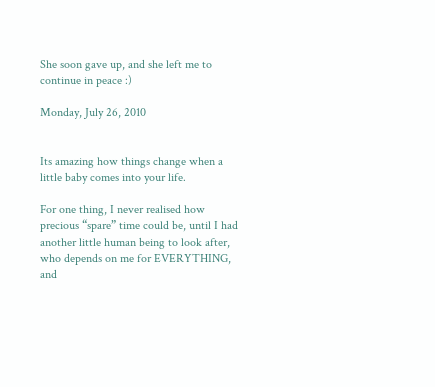She soon gave up, and she left me to continue in peace :)

Monday, July 26, 2010


Its amazing how things change when a little baby comes into your life.

For one thing, I never realised how precious “spare” time could be, until I had another little human being to look after, who depends on me for EVERYTHING, and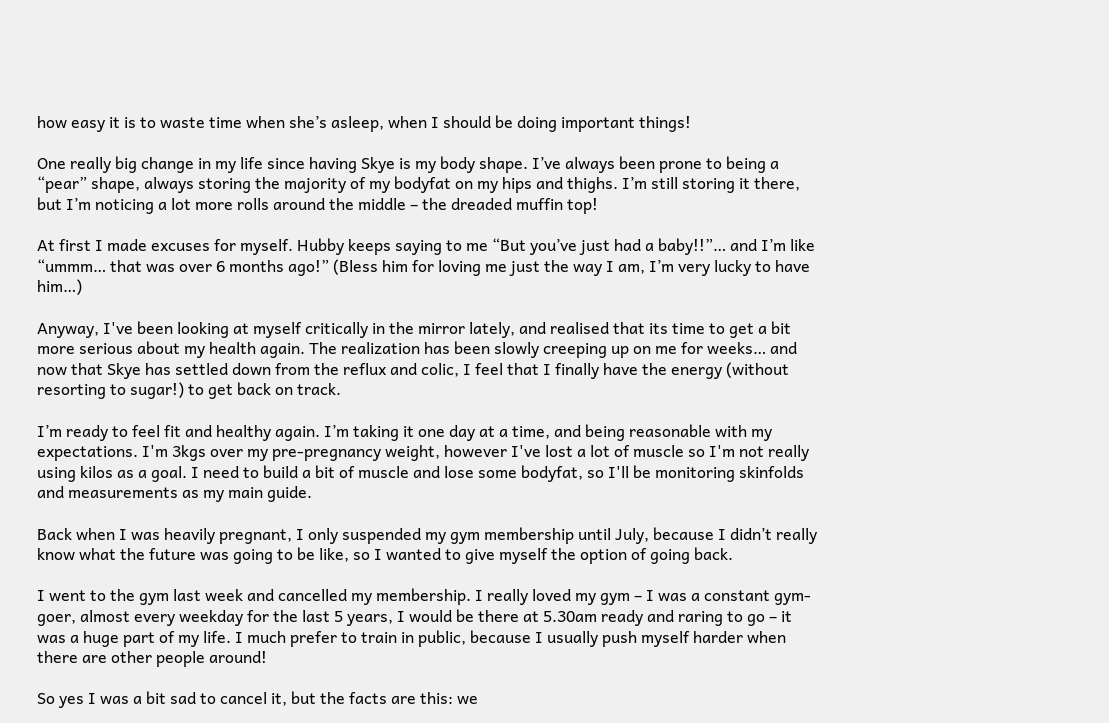how easy it is to waste time when she’s asleep, when I should be doing important things!

One really big change in my life since having Skye is my body shape. I’ve always been prone to being a “pear” shape, always storing the majority of my bodyfat on my hips and thighs. I’m still storing it there, but I’m noticing a lot more rolls around the middle – the dreaded muffin top!

At first I made excuses for myself. Hubby keeps saying to me “But you’ve just had a baby!!”… and I’m like “ummm… that was over 6 months ago!” (Bless him for loving me just the way I am, I’m very lucky to have him…)

Anyway, I've been looking at myself critically in the mirror lately, and realised that its time to get a bit more serious about my health again. The realization has been slowly creeping up on me for weeks… and now that Skye has settled down from the reflux and colic, I feel that I finally have the energy (without resorting to sugar!) to get back on track.

I’m ready to feel fit and healthy again. I’m taking it one day at a time, and being reasonable with my expectations. I'm 3kgs over my pre-pregnancy weight, however I've lost a lot of muscle so I'm not really using kilos as a goal. I need to build a bit of muscle and lose some bodyfat, so I'll be monitoring skinfolds and measurements as my main guide.

Back when I was heavily pregnant, I only suspended my gym membership until July, because I didn’t really know what the future was going to be like, so I wanted to give myself the option of going back.

I went to the gym last week and cancelled my membership. I really loved my gym – I was a constant gym-goer, almost every weekday for the last 5 years, I would be there at 5.30am ready and raring to go – it was a huge part of my life. I much prefer to train in public, because I usually push myself harder when there are other people around!

So yes I was a bit sad to cancel it, but the facts are this: we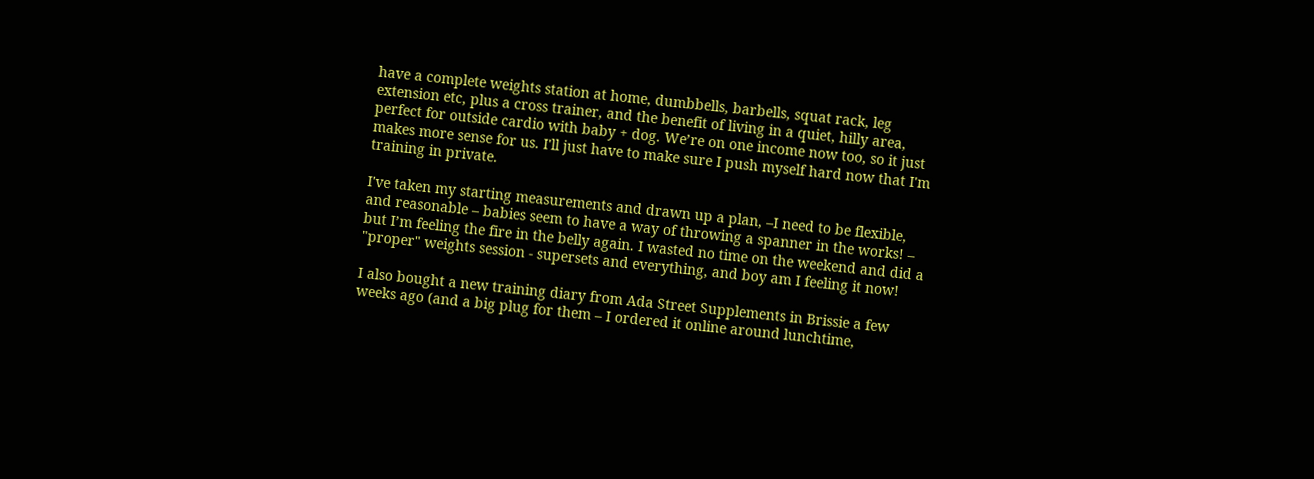have a complete weights station at home, dumbbells, barbells, squat rack, leg extension etc, plus a cross trainer, and the benefit of living in a quiet, hilly area, perfect for outside cardio with baby + dog. We’re on one income now too, so it just makes more sense for us. I'll just have to make sure I push myself hard now that I'm training in private.

I've taken my starting measurements and drawn up a plan, –I need to be flexible, and reasonable – babies seem to have a way of throwing a spanner in the works! – but I’m feeling the fire in the belly again. I wasted no time on the weekend and did a "proper" weights session - supersets and everything, and boy am I feeling it now!

I also bought a new training diary from Ada Street Supplements in Brissie a few weeks ago (and a big plug for them – I ordered it online around lunchtime,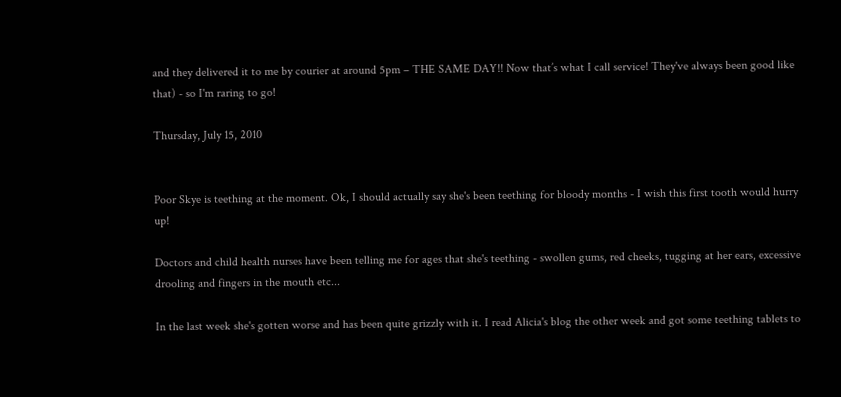and they delivered it to me by courier at around 5pm – THE SAME DAY!! Now that’s what I call service! They've always been good like that) - so I'm raring to go!

Thursday, July 15, 2010


Poor Skye is teething at the moment. Ok, I should actually say she's been teething for bloody months - I wish this first tooth would hurry up!

Doctors and child health nurses have been telling me for ages that she's teething - swollen gums, red cheeks, tugging at her ears, excessive drooling and fingers in the mouth etc...

In the last week she's gotten worse and has been quite grizzly with it. I read Alicia's blog the other week and got some teething tablets to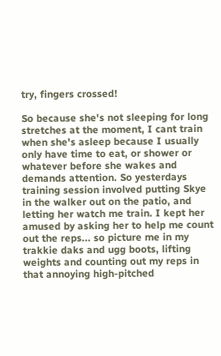try, fingers crossed!

So because she's not sleeping for long stretches at the moment, I cant train when she's asleep because I usually only have time to eat, or shower or whatever before she wakes and demands attention. So yesterdays training session involved putting Skye in the walker out on the patio, and letting her watch me train. I kept her amused by asking her to help me count out the reps... so picture me in my trakkie daks and ugg boots, lifting weights and counting out my reps in that annoying high-pitched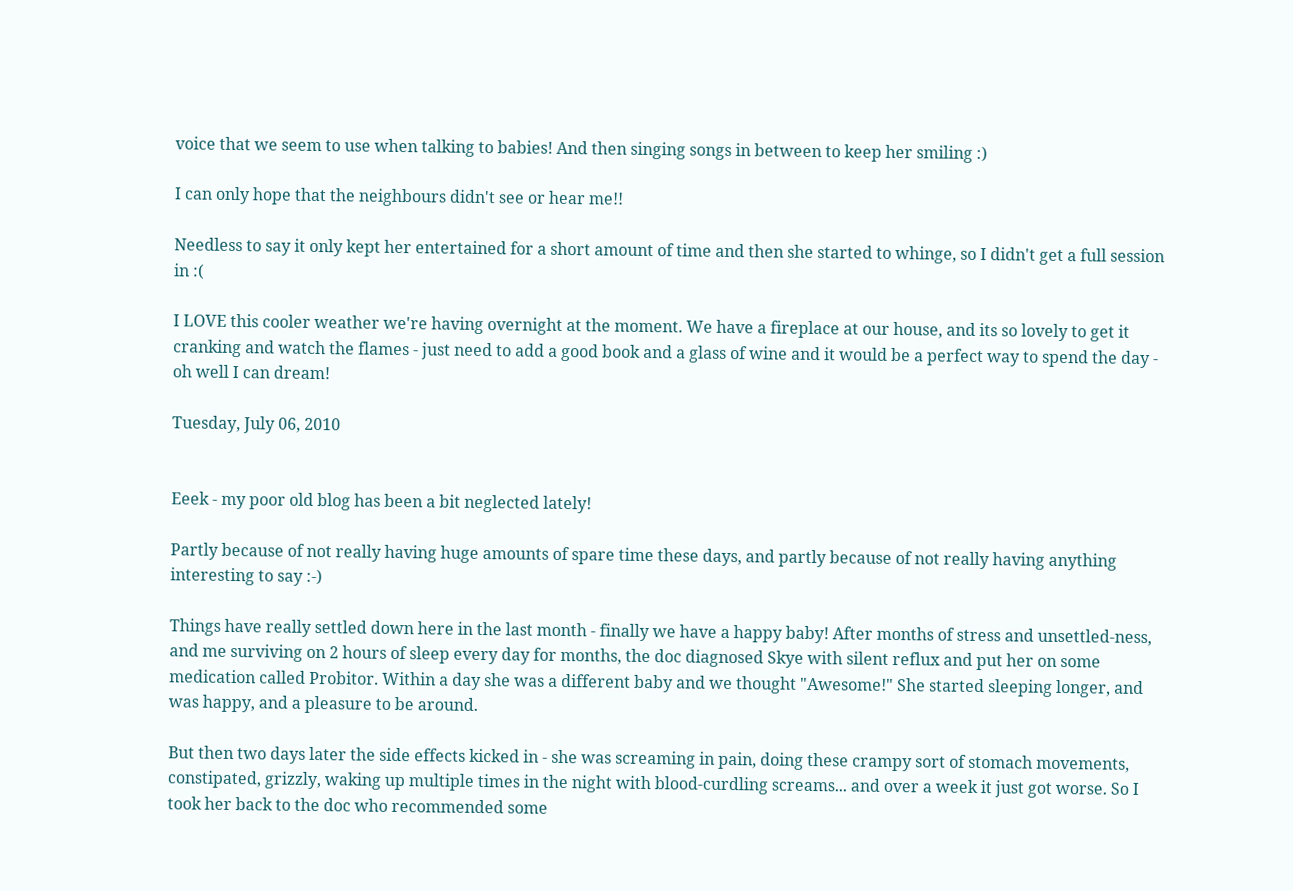voice that we seem to use when talking to babies! And then singing songs in between to keep her smiling :)

I can only hope that the neighbours didn't see or hear me!!

Needless to say it only kept her entertained for a short amount of time and then she started to whinge, so I didn't get a full session in :(

I LOVE this cooler weather we're having overnight at the moment. We have a fireplace at our house, and its so lovely to get it cranking and watch the flames - just need to add a good book and a glass of wine and it would be a perfect way to spend the day - oh well I can dream!

Tuesday, July 06, 2010


Eeek - my poor old blog has been a bit neglected lately!

Partly because of not really having huge amounts of spare time these days, and partly because of not really having anything interesting to say :-)

Things have really settled down here in the last month - finally we have a happy baby! After months of stress and unsettled-ness, and me surviving on 2 hours of sleep every day for months, the doc diagnosed Skye with silent reflux and put her on some medication called Probitor. Within a day she was a different baby and we thought "Awesome!" She started sleeping longer, and was happy, and a pleasure to be around.

But then two days later the side effects kicked in - she was screaming in pain, doing these crampy sort of stomach movements, constipated, grizzly, waking up multiple times in the night with blood-curdling screams... and over a week it just got worse. So I took her back to the doc who recommended some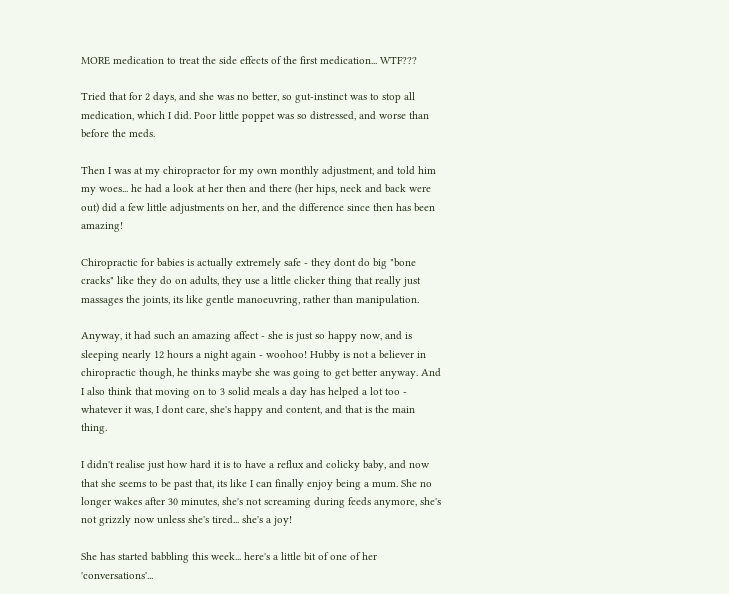MORE medication to treat the side effects of the first medication... WTF???

Tried that for 2 days, and she was no better, so gut-instinct was to stop all medication, which I did. Poor little poppet was so distressed, and worse than before the meds.

Then I was at my chiropractor for my own monthly adjustment, and told him my woes... he had a look at her then and there (her hips, neck and back were out) did a few little adjustments on her, and the difference since then has been amazing!

Chiropractic for babies is actually extremely safe - they dont do big "bone cracks" like they do on adults, they use a little clicker thing that really just massages the joints, its like gentle manoeuvring, rather than manipulation.

Anyway, it had such an amazing affect - she is just so happy now, and is sleeping nearly 12 hours a night again - woohoo! Hubby is not a believer in chiropractic though, he thinks maybe she was going to get better anyway. And I also think that moving on to 3 solid meals a day has helped a lot too - whatever it was, I dont care, she's happy and content, and that is the main thing.

I didn't realise just how hard it is to have a reflux and colicky baby, and now that she seems to be past that, its like I can finally enjoy being a mum. She no longer wakes after 30 minutes, she's not screaming during feeds anymore, she's not grizzly now unless she's tired... she's a joy!

She has started babbling this week... here's a little bit of one of her 'conversations'...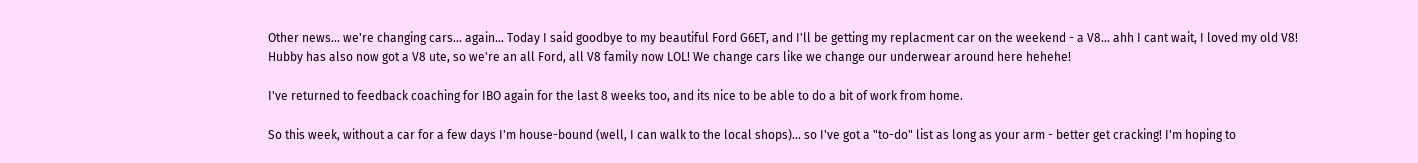Other news... we're changing cars... again... Today I said goodbye to my beautiful Ford G6ET, and I'll be getting my replacment car on the weekend - a V8... ahh I cant wait, I loved my old V8! Hubby has also now got a V8 ute, so we're an all Ford, all V8 family now LOL! We change cars like we change our underwear around here hehehe!

I've returned to feedback coaching for IBO again for the last 8 weeks too, and its nice to be able to do a bit of work from home.

So this week, without a car for a few days I'm house-bound (well, I can walk to the local shops)... so I've got a "to-do" list as long as your arm - better get cracking! I'm hoping to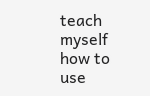teach myself how to use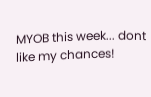MYOB this week... dont like my chances!